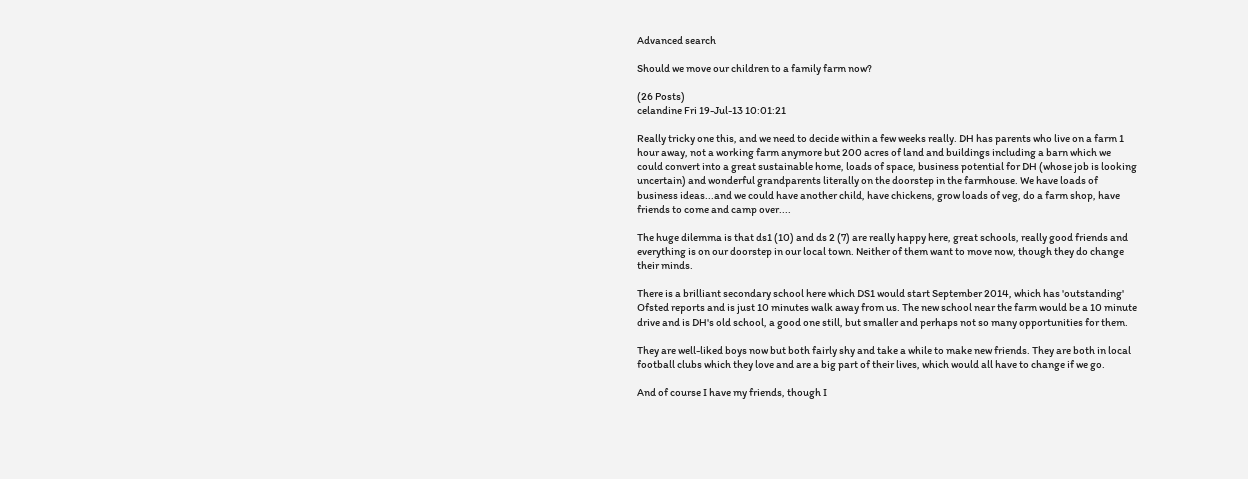Advanced search

Should we move our children to a family farm now?

(26 Posts)
celandine Fri 19-Jul-13 10:01:21

Really tricky one this, and we need to decide within a few weeks really. DH has parents who live on a farm 1 hour away, not a working farm anymore but 200 acres of land and buildings including a barn which we could convert into a great sustainable home, loads of space, business potential for DH (whose job is looking uncertain) and wonderful grandparents literally on the doorstep in the farmhouse. We have loads of business ideas...and we could have another child, have chickens, grow loads of veg, do a farm shop, have friends to come and camp over....

The huge dilemma is that ds1 (10) and ds 2 (7) are really happy here, great schools, really good friends and everything is on our doorstep in our local town. Neither of them want to move now, though they do change their minds.

There is a brilliant secondary school here which DS1 would start September 2014, which has 'outstanding' Ofsted reports and is just 10 minutes walk away from us. The new school near the farm would be a 10 minute drive and is DH's old school, a good one still, but smaller and perhaps not so many opportunities for them.

They are well-liked boys now but both fairly shy and take a while to make new friends. They are both in local football clubs which they love and are a big part of their lives, which would all have to change if we go.

And of course I have my friends, though I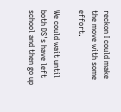reckon I could make the move with some effort.

We could wait until both DS's have left school and then go up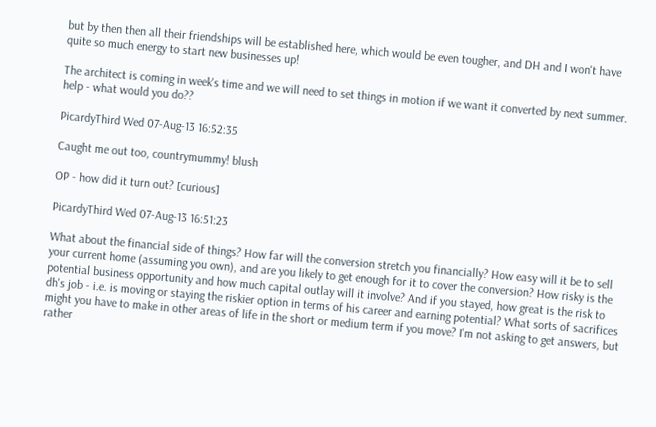but by then then all their friendships will be established here, which would be even tougher, and DH and I won't have quite so much energy to start new businesses up!

The architect is coming in week's time and we will need to set things in motion if we want it converted by next summer. help - what would you do??

PicardyThird Wed 07-Aug-13 16:52:35

Caught me out too, countrymummy! blush

OP - how did it turn out? [curious]

PicardyThird Wed 07-Aug-13 16:51:23

What about the financial side of things? How far will the conversion stretch you financially? How easy will it be to sell your current home (assuming you own), and are you likely to get enough for it to cover the conversion? How risky is the potential business opportunity and how much capital outlay will it involve? And if you stayed, how great is the risk to dh's job - i.e. is moving or staying the riskier option in terms of his career and earning potential? What sorts of sacrifices might you have to make in other areas of life in the short or medium term if you move? I'm not asking to get answers, but rather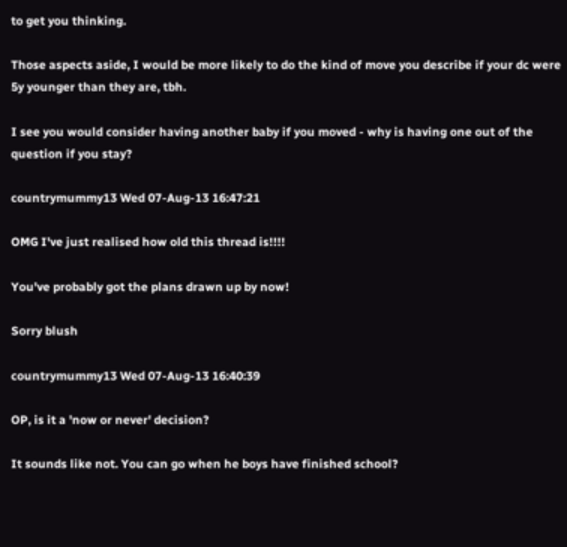to get you thinking.

Those aspects aside, I would be more likely to do the kind of move you describe if your dc were 5y younger than they are, tbh.

I see you would consider having another baby if you moved - why is having one out of the question if you stay?

countrymummy13 Wed 07-Aug-13 16:47:21

OMG I've just realised how old this thread is!!!!

You've probably got the plans drawn up by now!

Sorry blush

countrymummy13 Wed 07-Aug-13 16:40:39

OP, is it a 'now or never' decision?

It sounds like not. You can go when he boys have finished school?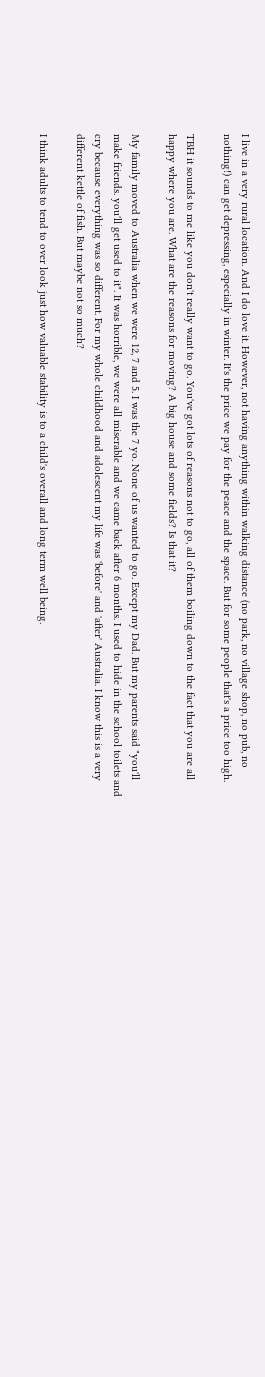I live in a very rural location. And I do love it. However, not having anything within walking distance (no park, no village shop, no pub, no nothing!) can get depressing, especially in winter. It's the price we pay for the peace and the space. But for some people that's a price too high.

TBH it sounds to me like you don't really want to go. You've got lots of reasons not to go, all of them boiling down to the fact that you are all happy where you are. What are the reasons for moving? A big house and some fields? Is that it?

My family moved to Australia when we were 12, 7 and 5. I was the 7 yo. None of us wanted to go. Except my Dad. But my parents said "you'll make friends. you'll get used to it". It was horrible, we were all miserable and we came back after 6 months. I used to hide in the school toilets and cry because everything was so different. For my whole childhood and adolescent my life was 'before' and 'after' Australia. I know this is a very different kettle of fish. But maybe not so much?

I think adults to tend to over look just how valuable stability is to a child's overall and long term well being.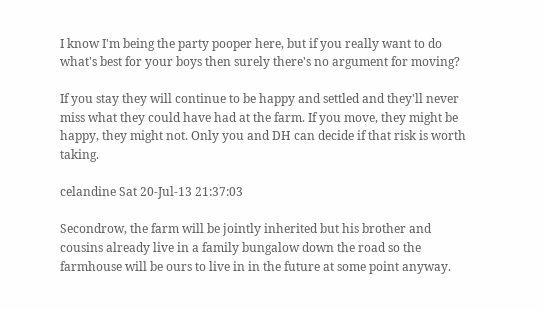I know I'm being the party pooper here, but if you really want to do what's best for your boys then surely there's no argument for moving?

If you stay they will continue to be happy and settled and they'll never miss what they could have had at the farm. If you move, they might be happy, they might not. Only you and DH can decide if that risk is worth taking.

celandine Sat 20-Jul-13 21:37:03

Secondrow, the farm will be jointly inherited but his brother and cousins already live in a family bungalow down the road so the farmhouse will be ours to live in in the future at some point anyway.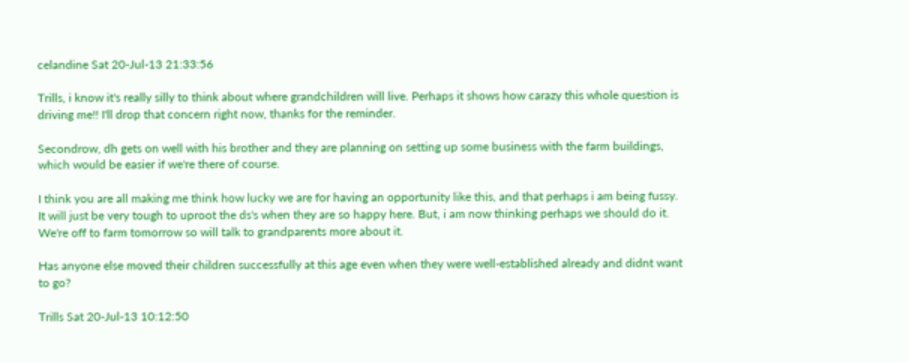celandine Sat 20-Jul-13 21:33:56

Trills, i know it's really silly to think about where grandchildren will live. Perhaps it shows how carazy this whole question is driving me!! I'll drop that concern right now, thanks for the reminder.

Secondrow, dh gets on well with his brother and they are planning on setting up some business with the farm buildings, which would be easier if we're there of course.

I think you are all making me think how lucky we are for having an opportunity like this, and that perhaps i am being fussy. It will just be very tough to uproot the ds's when they are so happy here. But, i am now thinking perhaps we should do it. We're off to farm tomorrow so will talk to grandparents more about it.

Has anyone else moved their children successfully at this age even when they were well-established already and didnt want to go?

Trills Sat 20-Jul-13 10:12:50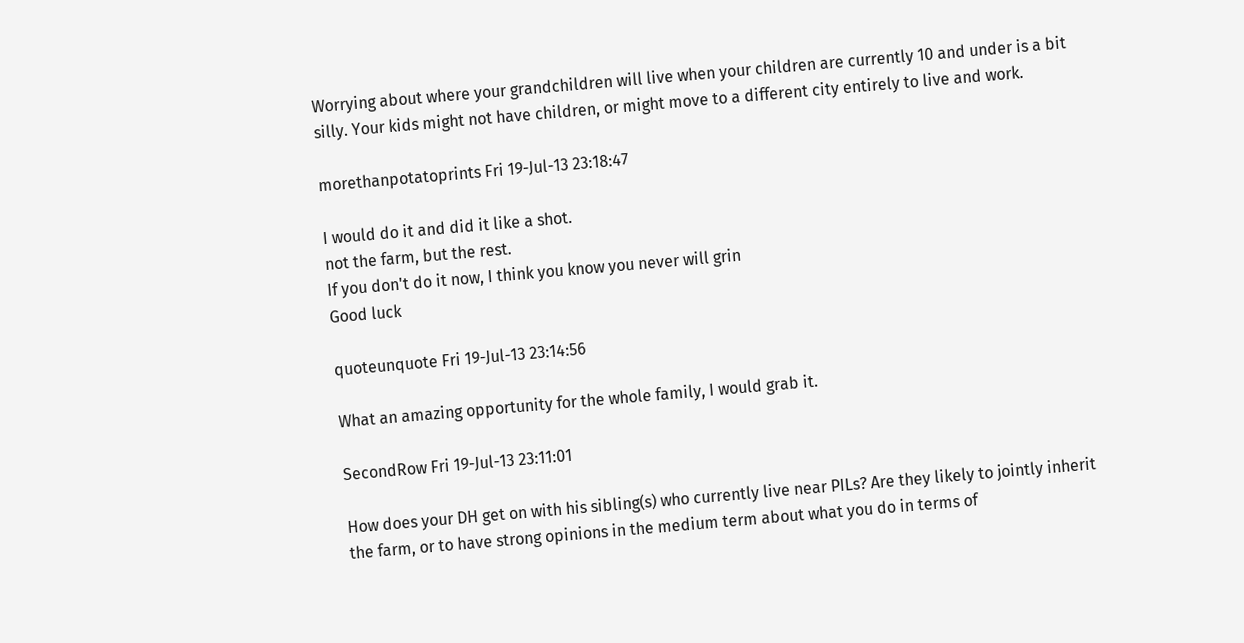Worrying about where your grandchildren will live when your children are currently 10 and under is a bit silly. Your kids might not have children, or might move to a different city entirely to live and work.

morethanpotatoprints Fri 19-Jul-13 23:18:47

I would do it and did it like a shot.
not the farm, but the rest.
If you don't do it now, I think you know you never will grin
Good luck

quoteunquote Fri 19-Jul-13 23:14:56

What an amazing opportunity for the whole family, I would grab it.

SecondRow Fri 19-Jul-13 23:11:01

How does your DH get on with his sibling(s) who currently live near PILs? Are they likely to jointly inherit the farm, or to have strong opinions in the medium term about what you do in terms of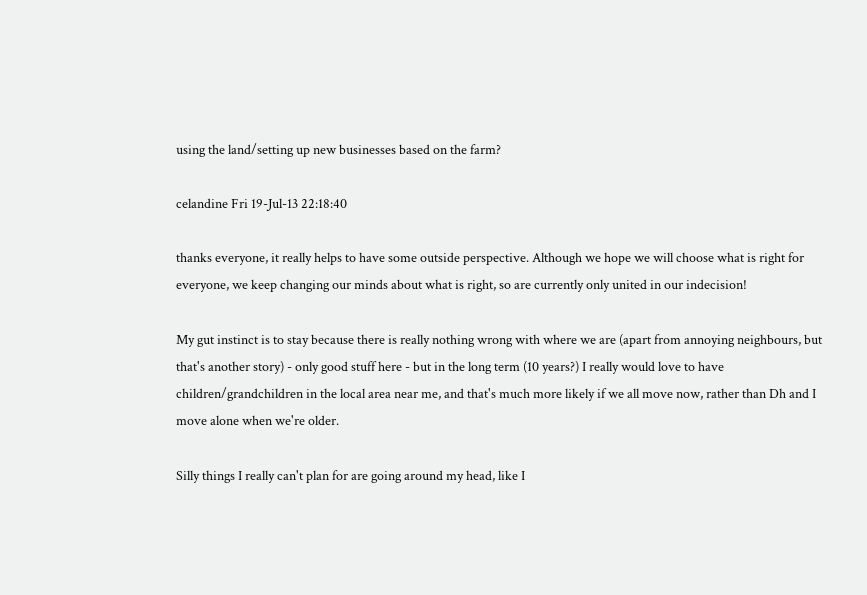using the land/setting up new businesses based on the farm?

celandine Fri 19-Jul-13 22:18:40

thanks everyone, it really helps to have some outside perspective. Although we hope we will choose what is right for everyone, we keep changing our minds about what is right, so are currently only united in our indecision!

My gut instinct is to stay because there is really nothing wrong with where we are (apart from annoying neighbours, but that's another story) - only good stuff here - but in the long term (10 years?) I really would love to have children/grandchildren in the local area near me, and that's much more likely if we all move now, rather than Dh and I move alone when we're older.

Silly things I really can't plan for are going around my head, like I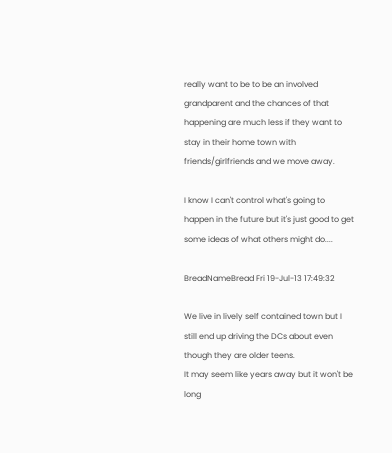really want to be to be an involved grandparent and the chances of that happening are much less if they want to stay in their home town with friends/girlfriends and we move away.

I know I can't control what's going to happen in the future but it's just good to get some ideas of what others might do....

BreadNameBread Fri 19-Jul-13 17:49:32

We live in lively self contained town but I still end up driving the DCs about even though they are older teens.
It may seem like years away but it won't be long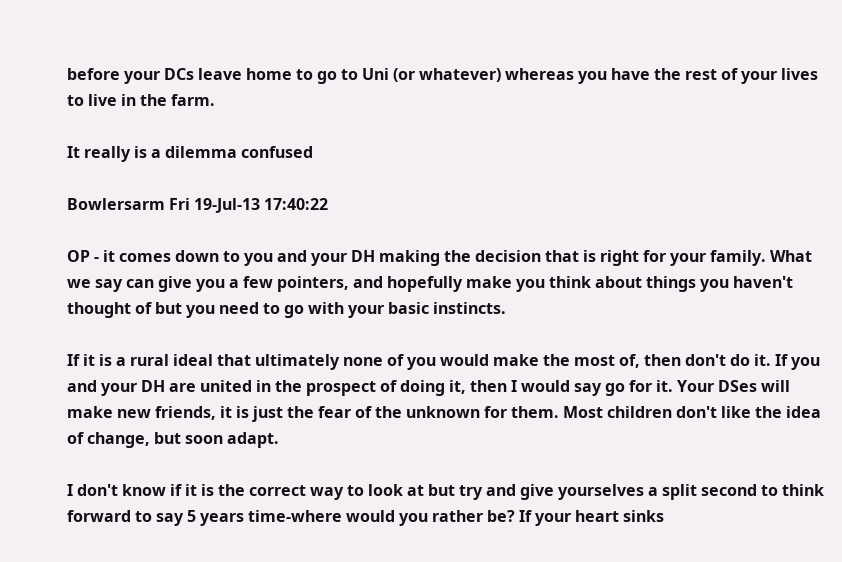before your DCs leave home to go to Uni (or whatever) whereas you have the rest of your lives to live in the farm.

It really is a dilemma confused

Bowlersarm Fri 19-Jul-13 17:40:22

OP - it comes down to you and your DH making the decision that is right for your family. What we say can give you a few pointers, and hopefully make you think about things you haven't thought of but you need to go with your basic instincts.

If it is a rural ideal that ultimately none of you would make the most of, then don't do it. If you and your DH are united in the prospect of doing it, then I would say go for it. Your DSes will make new friends, it is just the fear of the unknown for them. Most children don't like the idea of change, but soon adapt.

I don't know if it is the correct way to look at but try and give yourselves a split second to think forward to say 5 years time-where would you rather be? If your heart sinks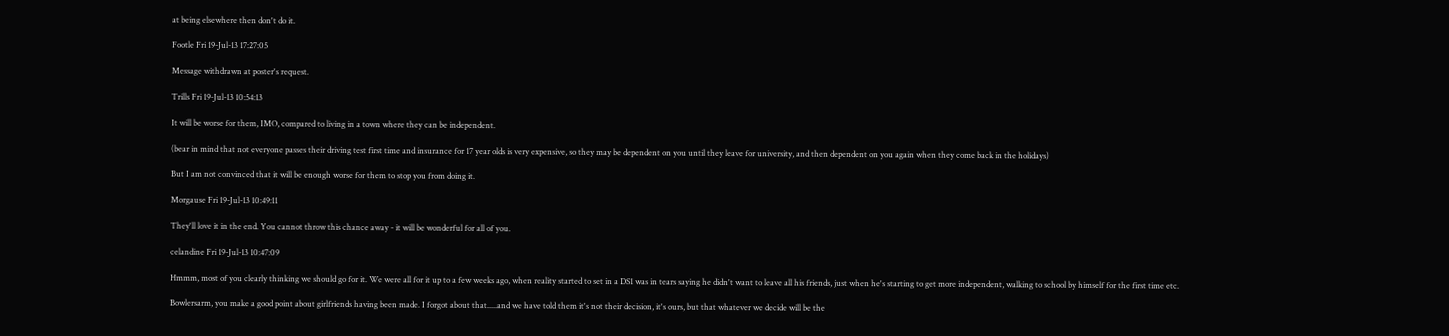at being elsewhere then don't do it.

Footle Fri 19-Jul-13 17:27:05

Message withdrawn at poster's request.

Trills Fri 19-Jul-13 10:54:13

It will be worse for them, IMO, compared to living in a town where they can be independent.

(bear in mind that not everyone passes their driving test first time and insurance for 17 year olds is very expensive, so they may be dependent on you until they leave for university, and then dependent on you again when they come back in the holidays)

But I am not convinced that it will be enough worse for them to stop you from doing it.

Morgause Fri 19-Jul-13 10:49:11

They'll love it in the end. You cannot throw this chance away - it will be wonderful for all of you.

celandine Fri 19-Jul-13 10:47:09

Hmmm, most of you clearly thinking we should go for it. We were all for it up to a few weeks ago, when reality started to set in a DS1 was in tears saying he didn't want to leave all his friends, just when he's starting to get more independent, walking to school by himself for the first time etc.

Bowlersarm, you make a good point about girlfriends having been made. I forgot about that.....and we have told them it's not their decision, it's ours, but that whatever we decide will be the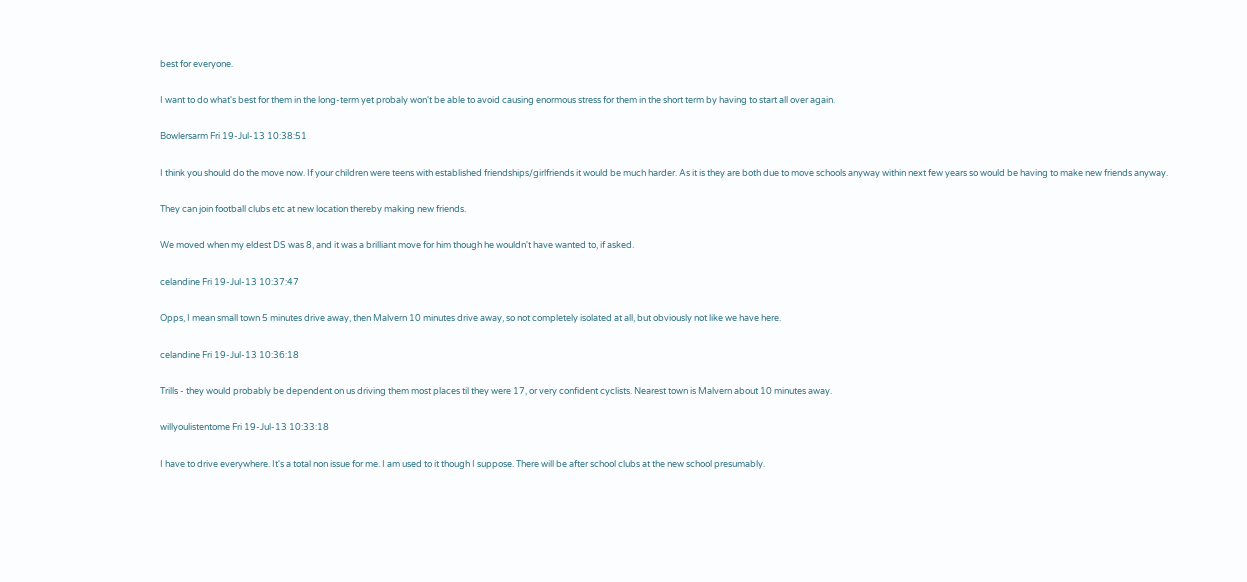best for everyone.

I want to do what's best for them in the long-term yet probaly won't be able to avoid causing enormous stress for them in the short term by having to start all over again.

Bowlersarm Fri 19-Jul-13 10:38:51

I think you should do the move now. If your children were teens with established friendships/girlfriends it would be much harder. As it is they are both due to move schools anyway within next few years so would be having to make new friends anyway.

They can join football clubs etc at new location thereby making new friends.

We moved when my eldest DS was 8, and it was a brilliant move for him though he wouldn't have wanted to, if asked.

celandine Fri 19-Jul-13 10:37:47

Opps, I mean small town 5 minutes drive away, then Malvern 10 minutes drive away, so not completely isolated at all, but obviously not like we have here.

celandine Fri 19-Jul-13 10:36:18

Trills - they would probably be dependent on us driving them most places til they were 17, or very confident cyclists. Nearest town is Malvern about 10 minutes away.

willyoulistentome Fri 19-Jul-13 10:33:18

I have to drive everywhere. It's a total non issue for me. I am used to it though I suppose. There will be after school clubs at the new school presumably.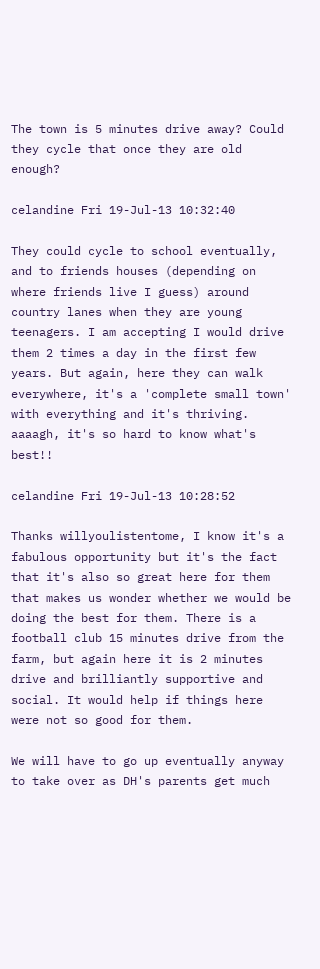The town is 5 minutes drive away? Could they cycle that once they are old enough?

celandine Fri 19-Jul-13 10:32:40

They could cycle to school eventually, and to friends houses (depending on where friends live I guess) around country lanes when they are young teenagers. I am accepting I would drive them 2 times a day in the first few years. But again, here they can walk everywhere, it's a 'complete small town' with everything and it's thriving. aaaagh, it's so hard to know what's best!!

celandine Fri 19-Jul-13 10:28:52

Thanks willyoulistentome, I know it's a fabulous opportunity but it's the fact that it's also so great here for them that makes us wonder whether we would be doing the best for them. There is a football club 15 minutes drive from the farm, but again here it is 2 minutes drive and brilliantly supportive and social. It would help if things here were not so good for them.

We will have to go up eventually anyway to take over as DH's parents get much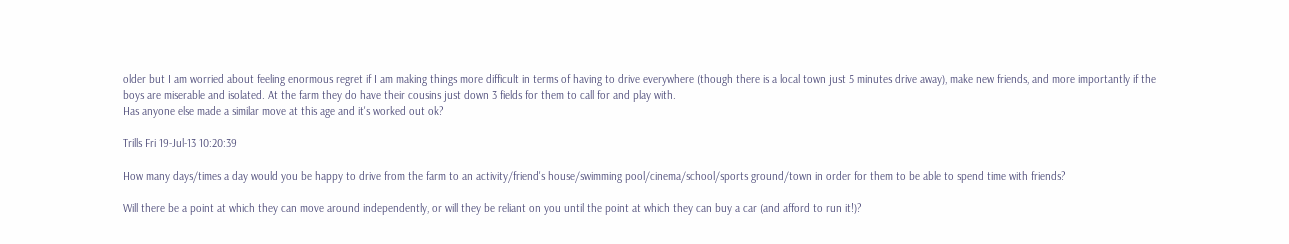older but I am worried about feeling enormous regret if I am making things more difficult in terms of having to drive everywhere (though there is a local town just 5 minutes drive away), make new friends, and more importantly if the boys are miserable and isolated. At the farm they do have their cousins just down 3 fields for them to call for and play with.
Has anyone else made a similar move at this age and it's worked out ok?

Trills Fri 19-Jul-13 10:20:39

How many days/times a day would you be happy to drive from the farm to an activity/friend's house/swimming pool/cinema/school/sports ground/town in order for them to be able to spend time with friends?

Will there be a point at which they can move around independently, or will they be reliant on you until the point at which they can buy a car (and afford to run it!)?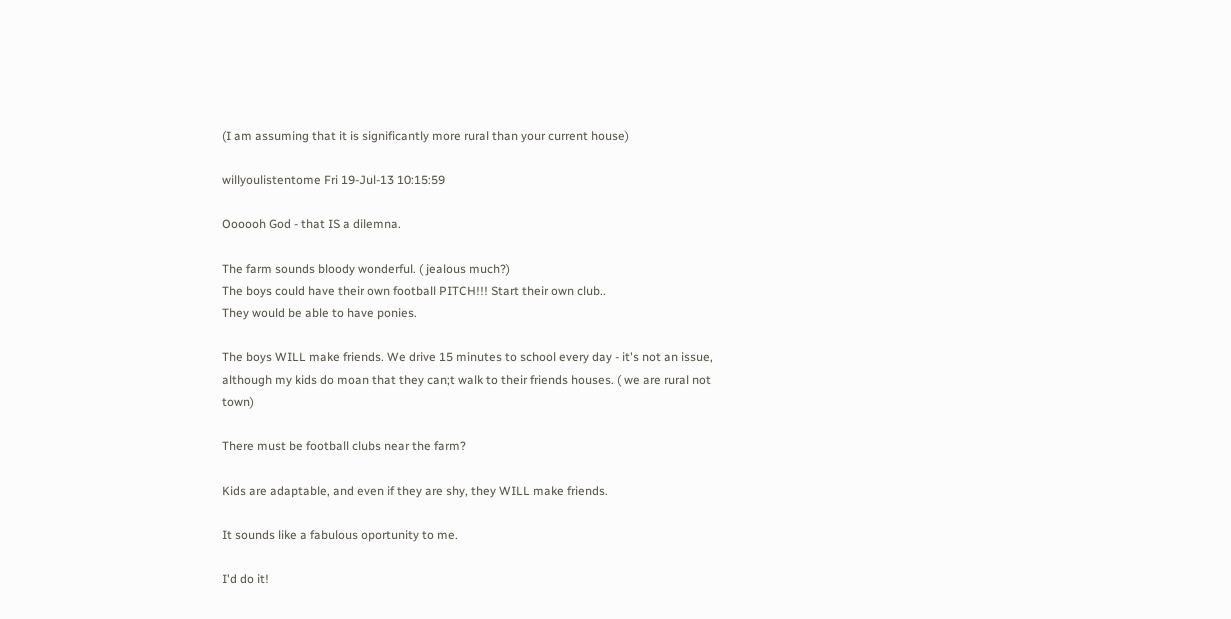(I am assuming that it is significantly more rural than your current house)

willyoulistentome Fri 19-Jul-13 10:15:59

Oooooh God - that IS a dilemna.

The farm sounds bloody wonderful. ( jealous much?)
The boys could have their own football PITCH!!! Start their own club..
They would be able to have ponies.

The boys WILL make friends. We drive 15 minutes to school every day - it's not an issue, although my kids do moan that they can;t walk to their friends houses. ( we are rural not town)

There must be football clubs near the farm?

Kids are adaptable, and even if they are shy, they WILL make friends.

It sounds like a fabulous oportunity to me.

I'd do it!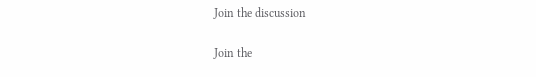Join the discussion

Join the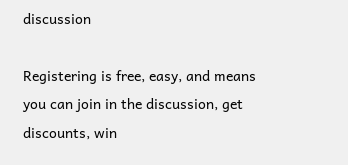discussion

Registering is free, easy, and means you can join in the discussion, get discounts, win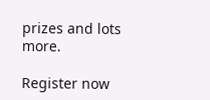prizes and lots more.

Register now